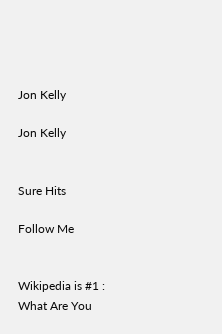Jon Kelly

Jon Kelly


Sure Hits

Follow Me


Wikipedia is #1 : What Are You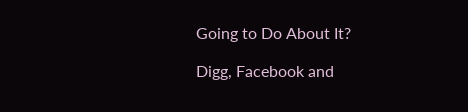Going to Do About It?

Digg, Facebook and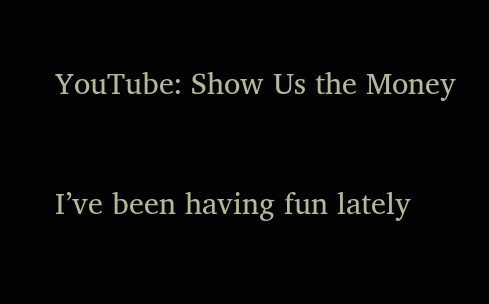YouTube: Show Us the Money

I’ve been having fun lately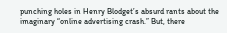punching holes in Henry Blodget’s absurd rants about the imaginary “online advertising crash.” But, there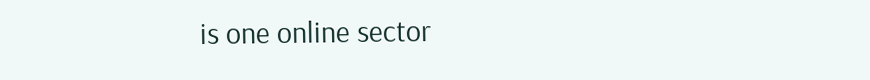is one online sector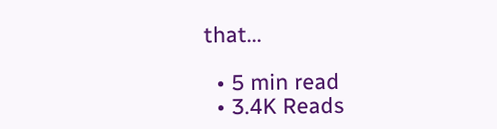that...

  • 5 min read
  • 3.4K Reads